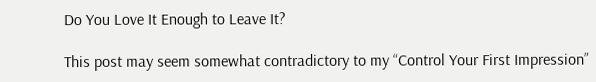Do You Love It Enough to Leave It?

This post may seem somewhat contradictory to my “Control Your First Impression”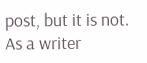post, but it is not. As a writer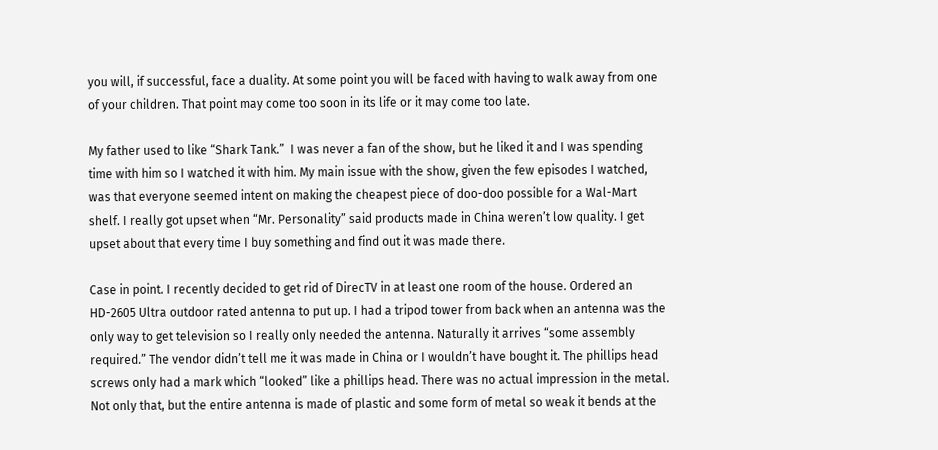you will, if successful, face a duality. At some point you will be faced with having to walk away from one of your children. That point may come too soon in its life or it may come too late.

My father used to like “Shark Tank.”  I was never a fan of the show, but he liked it and I was spending time with him so I watched it with him. My main issue with the show, given the few episodes I watched, was that everyone seemed intent on making the cheapest piece of doo-doo possible for a Wal-Mart shelf. I really got upset when “Mr. Personality” said products made in China weren’t low quality. I get upset about that every time I buy something and find out it was made there.

Case in point. I recently decided to get rid of DirecTV in at least one room of the house. Ordered an HD-2605 Ultra outdoor rated antenna to put up. I had a tripod tower from back when an antenna was the only way to get television so I really only needed the antenna. Naturally it arrives “some assembly required.” The vendor didn’t tell me it was made in China or I wouldn’t have bought it. The phillips head screws only had a mark which “looked” like a phillips head. There was no actual impression in the metal. Not only that, but the entire antenna is made of plastic and some form of metal so weak it bends at the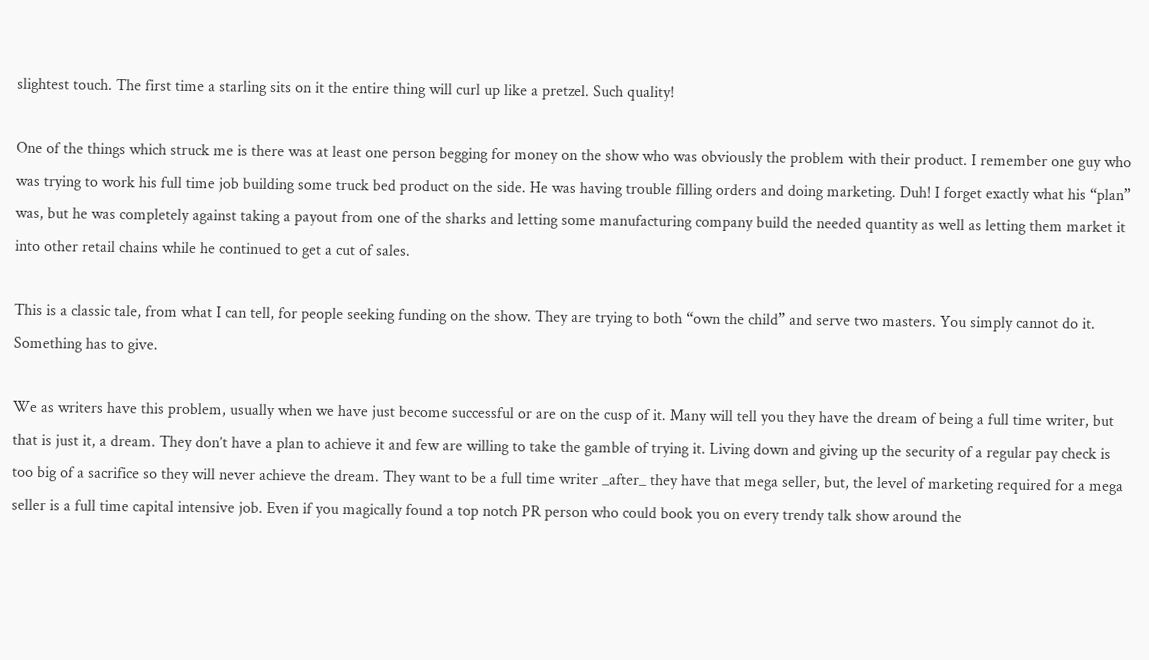slightest touch. The first time a starling sits on it the entire thing will curl up like a pretzel. Such quality!

One of the things which struck me is there was at least one person begging for money on the show who was obviously the problem with their product. I remember one guy who was trying to work his full time job building some truck bed product on the side. He was having trouble filling orders and doing marketing. Duh! I forget exactly what his “plan” was, but he was completely against taking a payout from one of the sharks and letting some manufacturing company build the needed quantity as well as letting them market it into other retail chains while he continued to get a cut of sales.

This is a classic tale, from what I can tell, for people seeking funding on the show. They are trying to both “own the child” and serve two masters. You simply cannot do it. Something has to give.

We as writers have this problem, usually when we have just become successful or are on the cusp of it. Many will tell you they have the dream of being a full time writer, but that is just it, a dream. They don’t have a plan to achieve it and few are willing to take the gamble of trying it. Living down and giving up the security of a regular pay check is too big of a sacrifice so they will never achieve the dream. They want to be a full time writer _after_ they have that mega seller, but, the level of marketing required for a mega seller is a full time capital intensive job. Even if you magically found a top notch PR person who could book you on every trendy talk show around the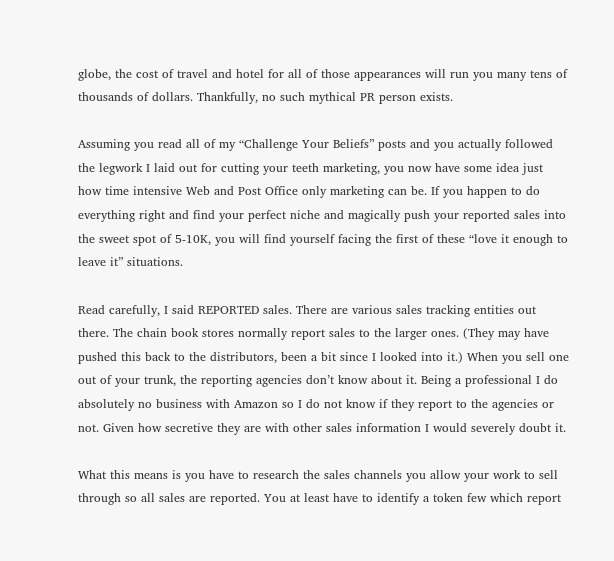globe, the cost of travel and hotel for all of those appearances will run you many tens of thousands of dollars. Thankfully, no such mythical PR person exists.

Assuming you read all of my “Challenge Your Beliefs” posts and you actually followed the legwork I laid out for cutting your teeth marketing, you now have some idea just how time intensive Web and Post Office only marketing can be. If you happen to do everything right and find your perfect niche and magically push your reported sales into the sweet spot of 5-10K, you will find yourself facing the first of these “love it enough to leave it” situations.

Read carefully, I said REPORTED sales. There are various sales tracking entities out there. The chain book stores normally report sales to the larger ones. (They may have pushed this back to the distributors, been a bit since I looked into it.) When you sell one out of your trunk, the reporting agencies don’t know about it. Being a professional I do absolutely no business with Amazon so I do not know if they report to the agencies or not. Given how secretive they are with other sales information I would severely doubt it.

What this means is you have to research the sales channels you allow your work to sell through so all sales are reported. You at least have to identify a token few which report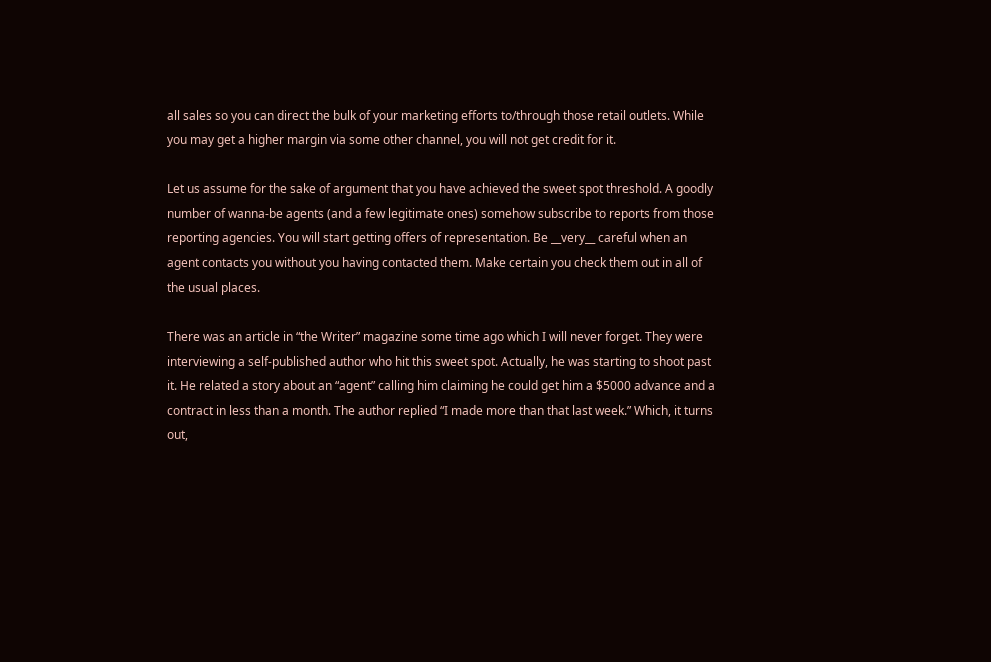all sales so you can direct the bulk of your marketing efforts to/through those retail outlets. While you may get a higher margin via some other channel, you will not get credit for it.

Let us assume for the sake of argument that you have achieved the sweet spot threshold. A goodly number of wanna-be agents (and a few legitimate ones) somehow subscribe to reports from those reporting agencies. You will start getting offers of representation. Be __very__ careful when an agent contacts you without you having contacted them. Make certain you check them out in all of the usual places.

There was an article in “the Writer” magazine some time ago which I will never forget. They were interviewing a self-published author who hit this sweet spot. Actually, he was starting to shoot past it. He related a story about an “agent” calling him claiming he could get him a $5000 advance and a contract in less than a month. The author replied “I made more than that last week.” Which, it turns out,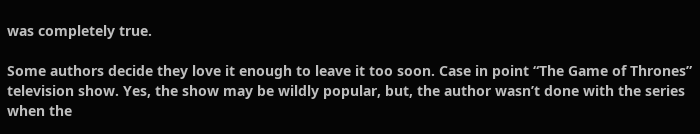was completely true.

Some authors decide they love it enough to leave it too soon. Case in point “The Game of Thrones” television show. Yes, the show may be wildly popular, but, the author wasn’t done with the series when the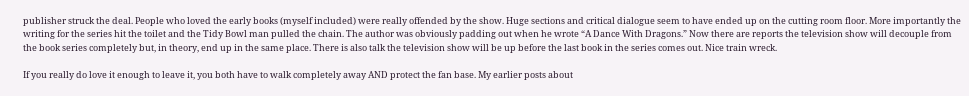publisher struck the deal. People who loved the early books (myself included) were really offended by the show. Huge sections and critical dialogue seem to have ended up on the cutting room floor. More importantly the writing for the series hit the toilet and the Tidy Bowl man pulled the chain. The author was obviously padding out when he wrote “A Dance With Dragons.” Now there are reports the television show will decouple from the book series completely but, in theory, end up in the same place. There is also talk the television show will be up before the last book in the series comes out. Nice train wreck.

If you really do love it enough to leave it, you both have to walk completely away AND protect the fan base. My earlier posts about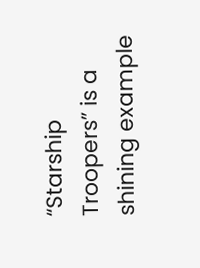“Starship Troopers” is a shining example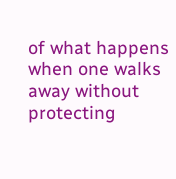of what happens when one walks away without protecting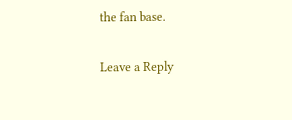the fan base.

Leave a Reply